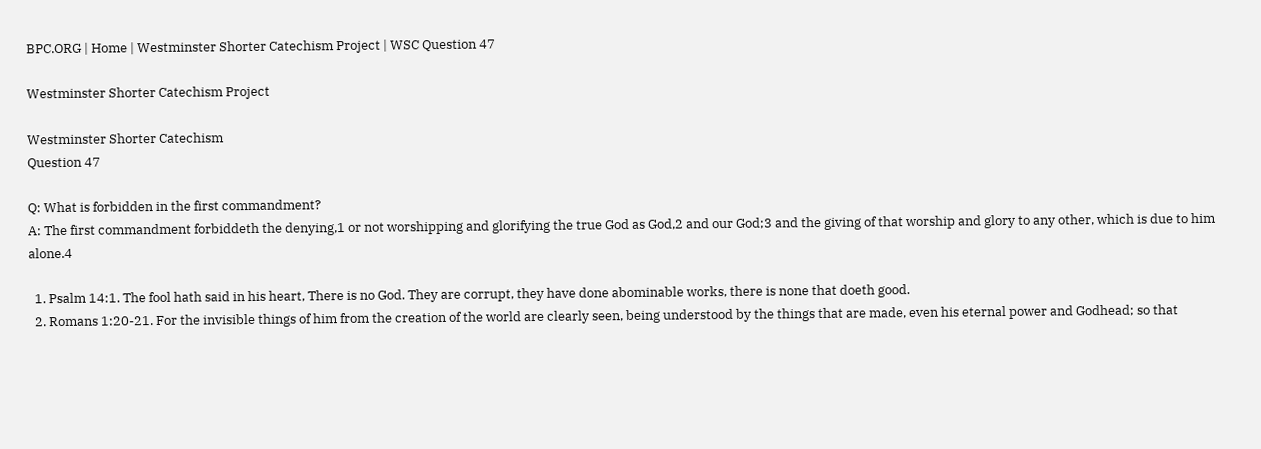BPC.ORG | Home | Westminster Shorter Catechism Project | WSC Question 47

Westminster Shorter Catechism Project

Westminster Shorter Catechism
Question 47

Q: What is forbidden in the first commandment?
A: The first commandment forbiddeth the denying,1 or not worshipping and glorifying the true God as God,2 and our God;3 and the giving of that worship and glory to any other, which is due to him alone.4

  1. Psalm 14:1. The fool hath said in his heart, There is no God. They are corrupt, they have done abominable works, there is none that doeth good.
  2. Romans 1:20-21. For the invisible things of him from the creation of the world are clearly seen, being understood by the things that are made, even his eternal power and Godhead; so that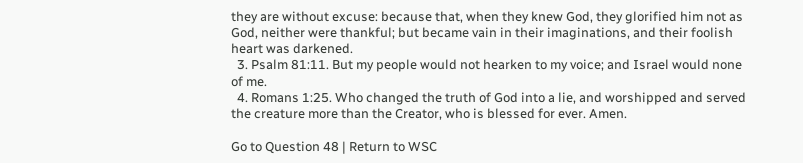they are without excuse: because that, when they knew God, they glorified him not as God, neither were thankful; but became vain in their imaginations, and their foolish heart was darkened.
  3. Psalm 81:11. But my people would not hearken to my voice; and Israel would none of me.
  4. Romans 1:25. Who changed the truth of God into a lie, and worshipped and served the creature more than the Creator, who is blessed for ever. Amen.

Go to Question 48 | Return to WSC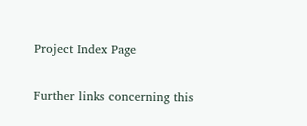Project Index Page

Further links concerning this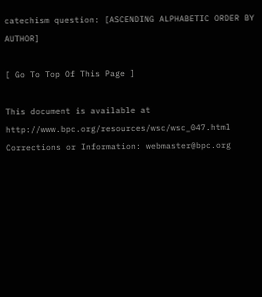catechism question: [ASCENDING ALPHABETIC ORDER BY AUTHOR]

[ Go To Top Of This Page ]

This document is available at http://www.bpc.org/resources/wsc/wsc_047.html
Corrections or Information: webmaster@bpc.org